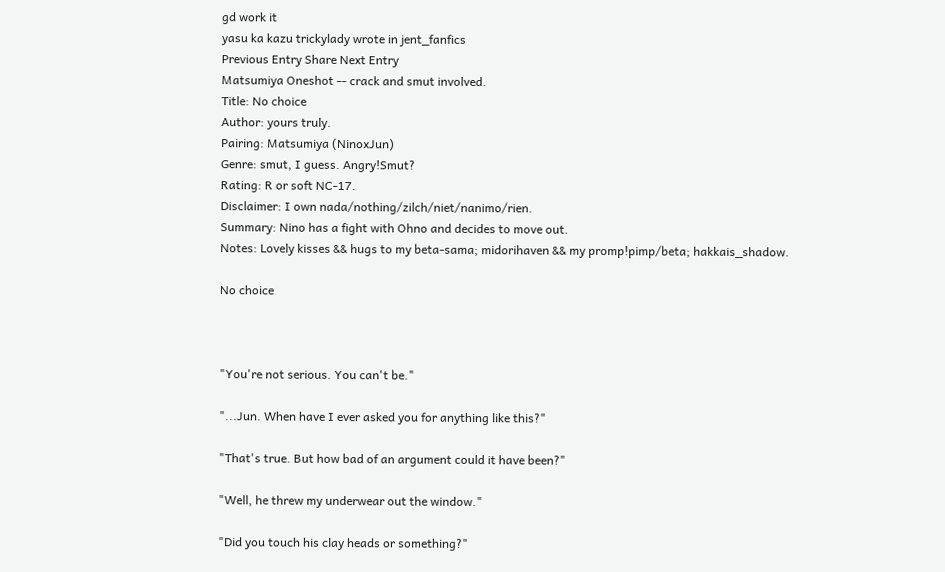gd work it
yasu ka kazu trickylady wrote in jent_fanfics
Previous Entry Share Next Entry
Matsumiya Oneshot -- crack and smut involved.
Title: No choice
Author: yours truly.
Pairing: Matsumiya (NinoxJun)
Genre: smut, I guess. Angry!Smut?
Rating: R or soft NC-17.
Disclaimer: I own nada/nothing/zilch/niet/nanimo/rien.
Summary: Nino has a fight with Ohno and decides to move out.
Notes: Lovely kisses && hugs to my beta-sama; midorihaven && my promp!pimp/beta; hakkais_shadow.

No choice



"You're not serious. You can't be."

"...Jun. When have I ever asked you for anything like this?"

"That's true. But how bad of an argument could it have been?"

"Well, he threw my underwear out the window."

"Did you touch his clay heads or something?"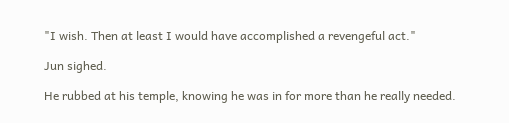"I wish. Then at least I would have accomplished a revengeful act."

Jun sighed.

He rubbed at his temple, knowing he was in for more than he really needed.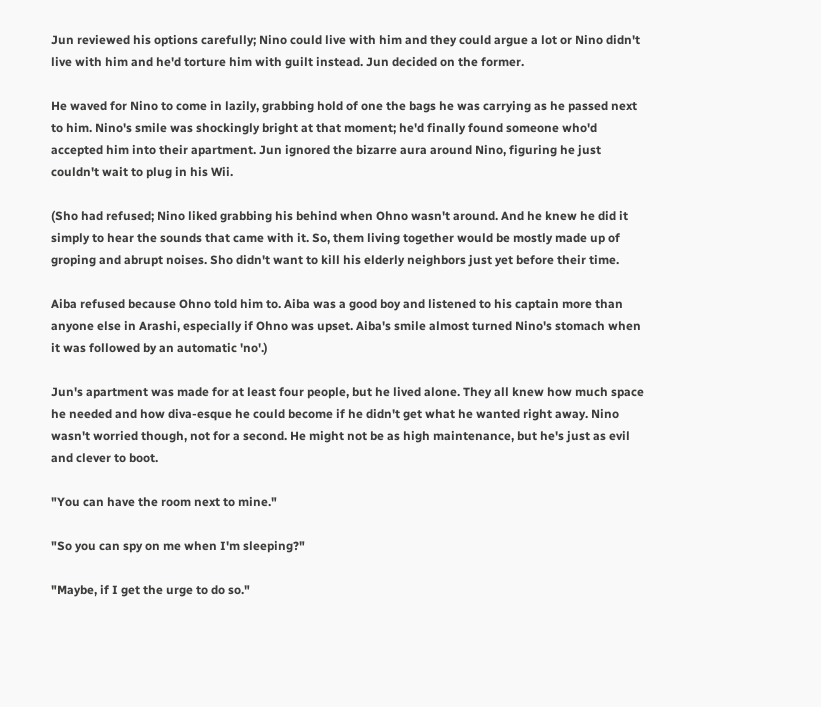Jun reviewed his options carefully; Nino could live with him and they could argue a lot or Nino didn't live with him and he'd torture him with guilt instead. Jun decided on the former.

He waved for Nino to come in lazily, grabbing hold of one the bags he was carrying as he passed next to him. Nino's smile was shockingly bright at that moment; he'd finally found someone who'd accepted him into their apartment. Jun ignored the bizarre aura around Nino, figuring he just couldn't wait to plug in his Wii.

(Sho had refused; Nino liked grabbing his behind when Ohno wasn't around. And he knew he did it simply to hear the sounds that came with it. So, them living together would be mostly made up of groping and abrupt noises. Sho didn't want to kill his elderly neighbors just yet before their time.

Aiba refused because Ohno told him to. Aiba was a good boy and listened to his captain more than anyone else in Arashi, especially if Ohno was upset. Aiba's smile almost turned Nino's stomach when it was followed by an automatic 'no'.)

Jun's apartment was made for at least four people, but he lived alone. They all knew how much space he needed and how diva-esque he could become if he didn't get what he wanted right away. Nino wasn't worried though, not for a second. He might not be as high maintenance, but he's just as evil and clever to boot.

"You can have the room next to mine."

"So you can spy on me when I'm sleeping?"

"Maybe, if I get the urge to do so."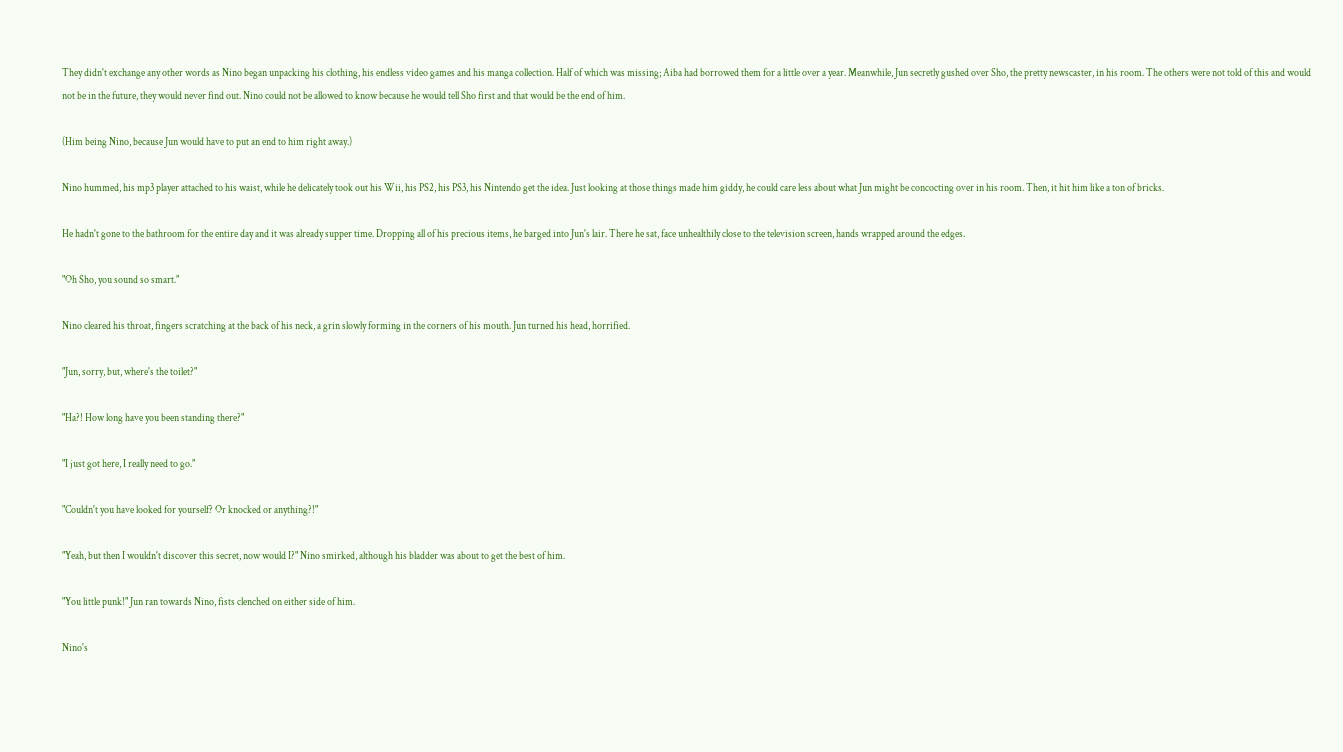They didn't exchange any other words as Nino began unpacking his clothing, his endless video games and his manga collection. Half of which was missing; Aiba had borrowed them for a little over a year. Meanwhile, Jun secretly gushed over Sho, the pretty newscaster, in his room. The others were not told of this and would not be in the future, they would never find out. Nino could not be allowed to know because he would tell Sho first and that would be the end of him.

(Him being Nino, because Jun would have to put an end to him right away.)

Nino hummed, his mp3 player attached to his waist, while he delicately took out his Wii, his PS2, his PS3, his Nintendo get the idea. Just looking at those things made him giddy, he could care less about what Jun might be concocting over in his room. Then, it hit him like a ton of bricks.

He hadn't gone to the bathroom for the entire day and it was already supper time. Dropping all of his precious items, he barged into Jun's lair. There he sat, face unhealthily close to the television screen, hands wrapped around the edges.

"Oh Sho, you sound so smart."

Nino cleared his throat, fingers scratching at the back of his neck, a grin slowly forming in the corners of his mouth. Jun turned his head, horrified.

"Jun, sorry, but, where's the toilet?"

"Ha?! How long have you been standing there?"

"I just got here, I really need to go."

"Couldn't you have looked for yourself? Or knocked or anything?!"

"Yeah, but then I wouldn't discover this secret, now would I?" Nino smirked, although his bladder was about to get the best of him.

"You little punk!" Jun ran towards Nino, fists clenched on either side of him.

Nino's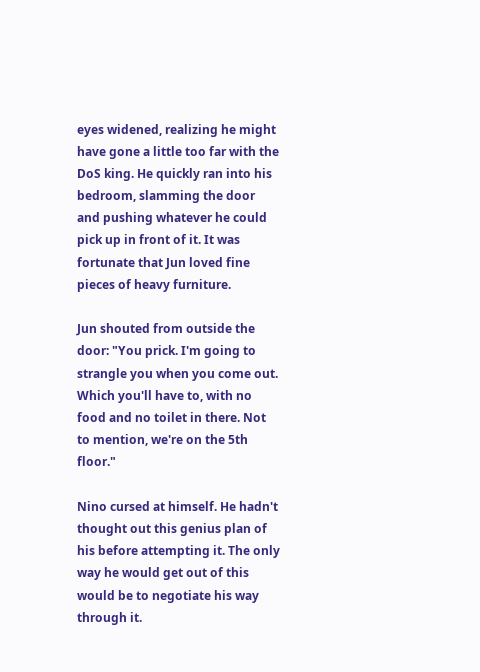eyes widened, realizing he might have gone a little too far with the DoS king. He quickly ran into his bedroom, slamming the door and pushing whatever he could pick up in front of it. It was fortunate that Jun loved fine pieces of heavy furniture.

Jun shouted from outside the door: "You prick. I'm going to strangle you when you come out. Which you'll have to, with no food and no toilet in there. Not to mention, we're on the 5th floor."

Nino cursed at himself. He hadn't thought out this genius plan of his before attempting it. The only way he would get out of this would be to negotiate his way through it.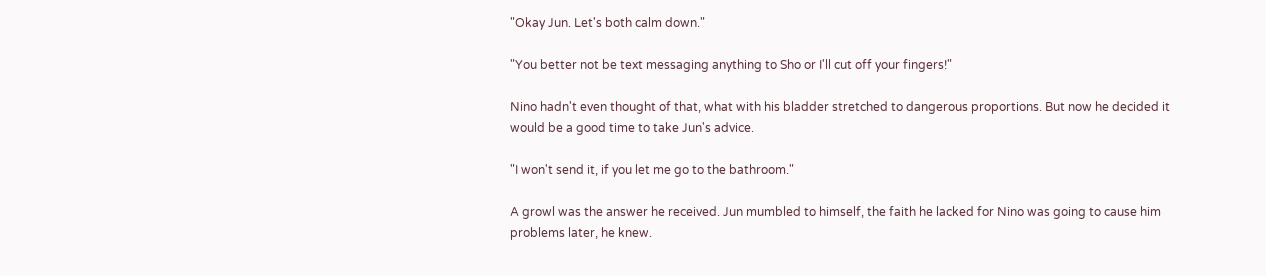"Okay Jun. Let's both calm down."

"You better not be text messaging anything to Sho or I'll cut off your fingers!"

Nino hadn't even thought of that, what with his bladder stretched to dangerous proportions. But now he decided it would be a good time to take Jun's advice.

"I won't send it, if you let me go to the bathroom."

A growl was the answer he received. Jun mumbled to himself, the faith he lacked for Nino was going to cause him problems later, he knew.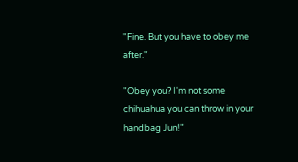"Fine. But you have to obey me after."

"Obey you? I'm not some chihuahua you can throw in your handbag Jun!"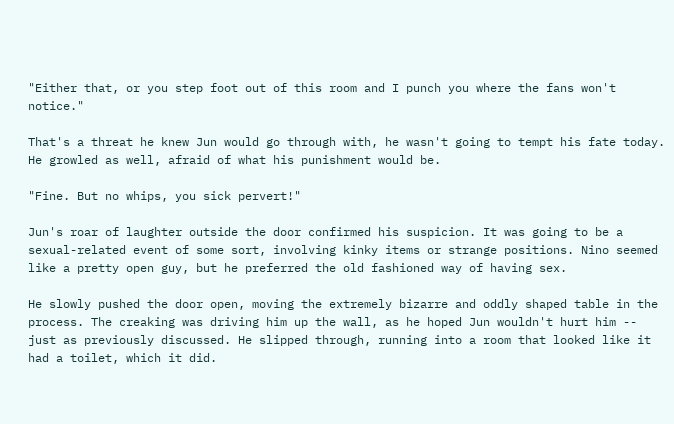"Either that, or you step foot out of this room and I punch you where the fans won't notice."

That's a threat he knew Jun would go through with, he wasn't going to tempt his fate today. He growled as well, afraid of what his punishment would be.

"Fine. But no whips, you sick pervert!"

Jun's roar of laughter outside the door confirmed his suspicion. It was going to be a sexual-related event of some sort, involving kinky items or strange positions. Nino seemed like a pretty open guy, but he preferred the old fashioned way of having sex.

He slowly pushed the door open, moving the extremely bizarre and oddly shaped table in the process. The creaking was driving him up the wall, as he hoped Jun wouldn't hurt him -- just as previously discussed. He slipped through, running into a room that looked like it had a toilet, which it did.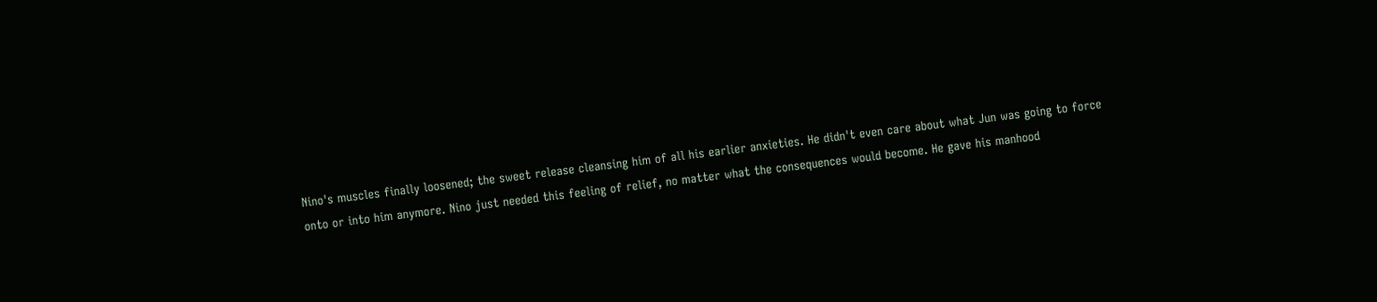Nino's muscles finally loosened; the sweet release cleansing him of all his earlier anxieties. He didn't even care about what Jun was going to force onto or into him anymore. Nino just needed this feeling of relief, no matter what the consequences would become. He gave his manhood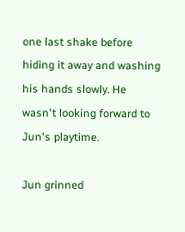one last shake before hiding it away and washing his hands slowly. He wasn't looking forward to Jun's playtime.

Jun grinned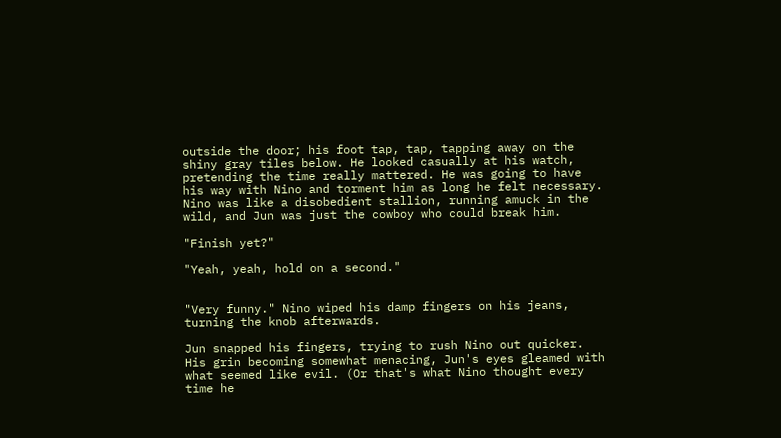outside the door; his foot tap, tap, tapping away on the shiny gray tiles below. He looked casually at his watch, pretending the time really mattered. He was going to have his way with Nino and torment him as long he felt necessary. Nino was like a disobedient stallion, running amuck in the wild, and Jun was just the cowboy who could break him.

"Finish yet?"

"Yeah, yeah, hold on a second."


"Very funny." Nino wiped his damp fingers on his jeans, turning the knob afterwards.

Jun snapped his fingers, trying to rush Nino out quicker. His grin becoming somewhat menacing, Jun's eyes gleamed with what seemed like evil. (Or that's what Nino thought every time he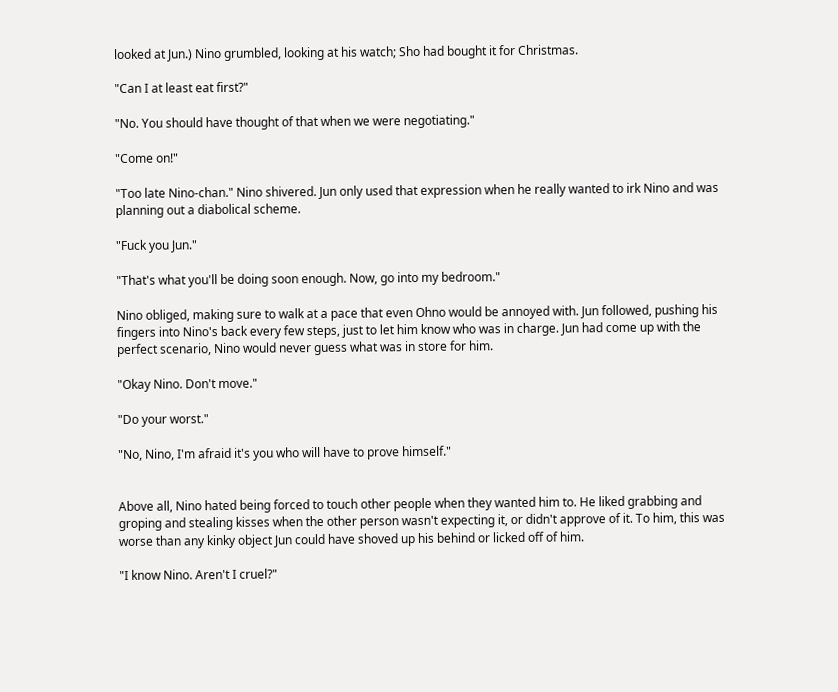looked at Jun.) Nino grumbled, looking at his watch; Sho had bought it for Christmas.

"Can I at least eat first?"

"No. You should have thought of that when we were negotiating."

"Come on!"

"Too late Nino-chan." Nino shivered. Jun only used that expression when he really wanted to irk Nino and was planning out a diabolical scheme.

"Fuck you Jun."

"That's what you'll be doing soon enough. Now, go into my bedroom."

Nino obliged, making sure to walk at a pace that even Ohno would be annoyed with. Jun followed, pushing his fingers into Nino's back every few steps, just to let him know who was in charge. Jun had come up with the perfect scenario, Nino would never guess what was in store for him.

"Okay Nino. Don't move."

"Do your worst."

"No, Nino, I'm afraid it's you who will have to prove himself."


Above all, Nino hated being forced to touch other people when they wanted him to. He liked grabbing and groping and stealing kisses when the other person wasn't expecting it, or didn't approve of it. To him, this was worse than any kinky object Jun could have shoved up his behind or licked off of him.

"I know Nino. Aren't I cruel?"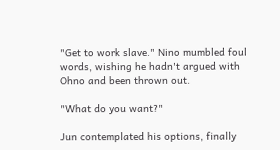"Get to work slave." Nino mumbled foul words, wishing he hadn't argued with Ohno and been thrown out.

"What do you want?"

Jun contemplated his options, finally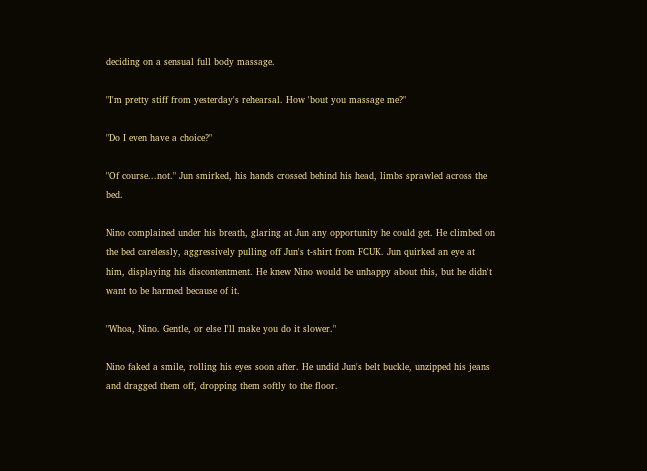deciding on a sensual full body massage.

"I'm pretty stiff from yesterday's rehearsal. How 'bout you massage me?"

"Do I even have a choice?"

"Of course...not." Jun smirked, his hands crossed behind his head, limbs sprawled across the bed.

Nino complained under his breath, glaring at Jun any opportunity he could get. He climbed on the bed carelessly, aggressively pulling off Jun's t-shirt from FCUK. Jun quirked an eye at him, displaying his discontentment. He knew Nino would be unhappy about this, but he didn't want to be harmed because of it.

"Whoa, Nino. Gentle, or else I'll make you do it slower."

Nino faked a smile, rolling his eyes soon after. He undid Jun's belt buckle, unzipped his jeans and dragged them off, dropping them softly to the floor.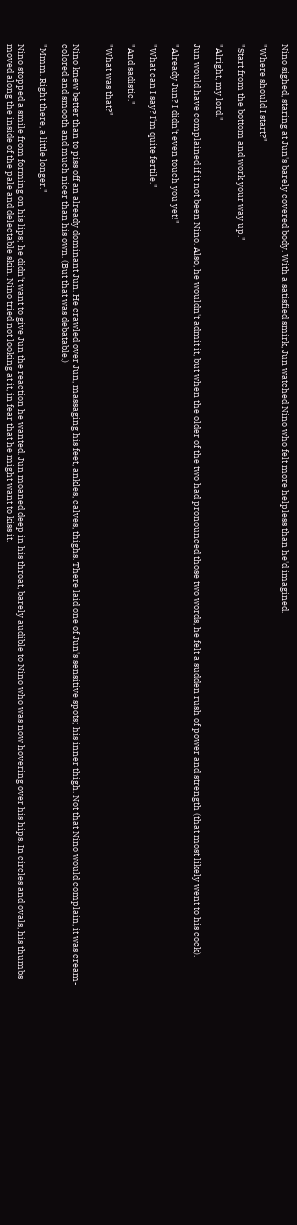Nino sighed, staring at Jun's barely covered body. With a satisfied smirk, Jun watched Nino who felt more helpless than he'd imagined.

"Where should I start?"

"Start from the bottom and work your way up."

"Alright, my lord."

Jun would have complained if it not been Nino. Also, he wouldn't admit it, but when the older of the two had pronounced those two words, he felt a sudden rush of power and strength (that most likely went to his cock).

"Already Jun? I didn't even touch you yet!"

"What can I say? I'm quite fertile."

"And sadistic."

"What was that?"


Nino knew better than to piss off an already dominant Jun. He crawled over Jun, massaging his feet, ankles, calves, thighs. There laid one of Jun's sensitive spots; his inner thigh. Not that Nino would complain, it was cream-colored and smooth and much nicer than his own. (But that was debatable.)

"Mmm. Right there, a little longer."

Nino stopped a smile from forming on his lips; he didn't want to give Jun the reaction he wanted. Jun moaned deep in his throat, barely audible to Nino who was now hovering over his hips. In circles and ovals, his thumbs moved along the inside of the pale and delectable skin. Nino tried not looking at it, in fear that he might want to kiss it.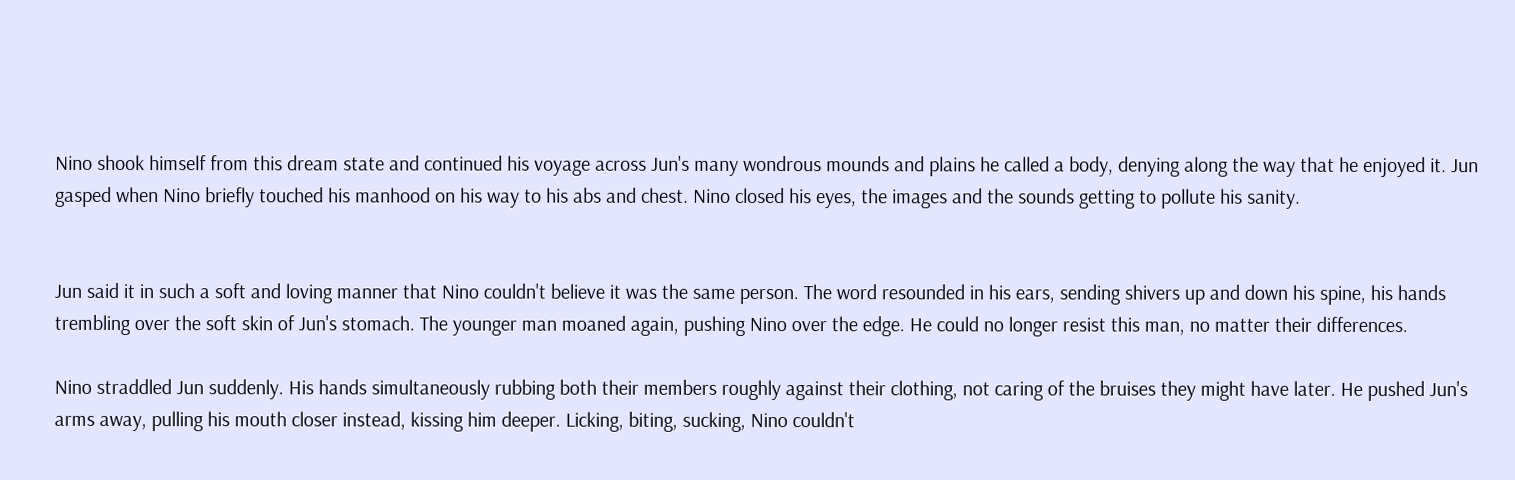Nino shook himself from this dream state and continued his voyage across Jun's many wondrous mounds and plains he called a body, denying along the way that he enjoyed it. Jun gasped when Nino briefly touched his manhood on his way to his abs and chest. Nino closed his eyes, the images and the sounds getting to pollute his sanity.


Jun said it in such a soft and loving manner that Nino couldn't believe it was the same person. The word resounded in his ears, sending shivers up and down his spine, his hands trembling over the soft skin of Jun's stomach. The younger man moaned again, pushing Nino over the edge. He could no longer resist this man, no matter their differences.

Nino straddled Jun suddenly. His hands simultaneously rubbing both their members roughly against their clothing, not caring of the bruises they might have later. He pushed Jun's arms away, pulling his mouth closer instead, kissing him deeper. Licking, biting, sucking, Nino couldn't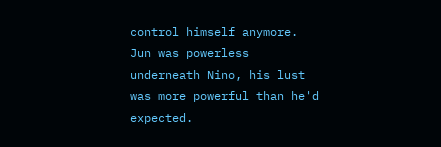control himself anymore. Jun was powerless underneath Nino, his lust was more powerful than he'd expected.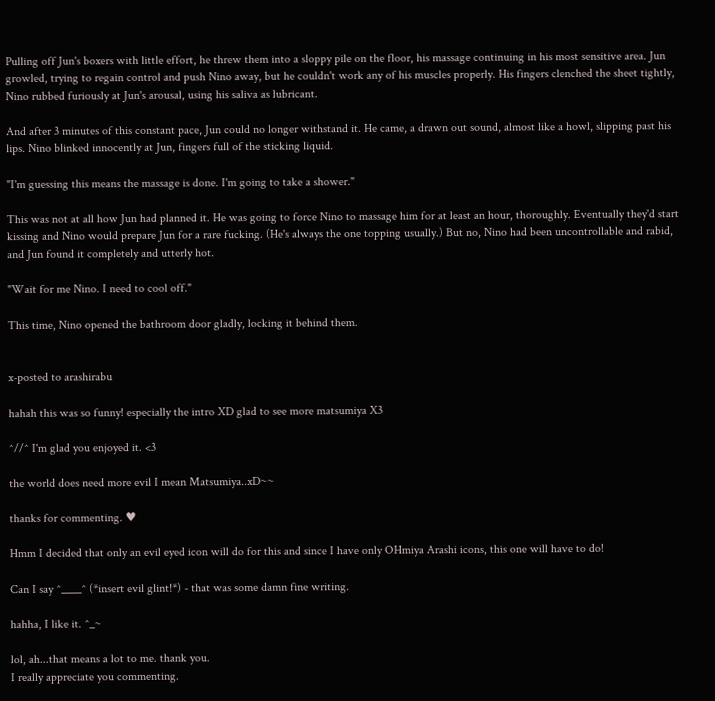Pulling off Jun's boxers with little effort, he threw them into a sloppy pile on the floor, his massage continuing in his most sensitive area. Jun growled, trying to regain control and push Nino away, but he couldn't work any of his muscles properly. His fingers clenched the sheet tightly, Nino rubbed furiously at Jun's arousal, using his saliva as lubricant.

And after 3 minutes of this constant pace, Jun could no longer withstand it. He came, a drawn out sound, almost like a howl, slipping past his lips. Nino blinked innocently at Jun, fingers full of the sticking liquid.

"I'm guessing this means the massage is done. I'm going to take a shower."

This was not at all how Jun had planned it. He was going to force Nino to massage him for at least an hour, thoroughly. Eventually they'd start kissing and Nino would prepare Jun for a rare fucking. (He's always the one topping usually.) But no, Nino had been uncontrollable and rabid, and Jun found it completely and utterly hot.

"Wait for me Nino. I need to cool off."

This time, Nino opened the bathroom door gladly, locking it behind them.


x-posted to arashirabu

hahah this was so funny! especially the intro XD glad to see more matsumiya X3

^//^ I'm glad you enjoyed it. <3

the world does need more evil I mean Matsumiya..xD~~

thanks for commenting. ♥

Hmm I decided that only an evil eyed icon will do for this and since I have only OHmiya Arashi icons, this one will have to do!

Can I say ^____^ (*insert evil glint!*) - that was some damn fine writing.

hahha, I like it. ^_~

lol, ah...that means a lot to me. thank you.
I really appreciate you commenting.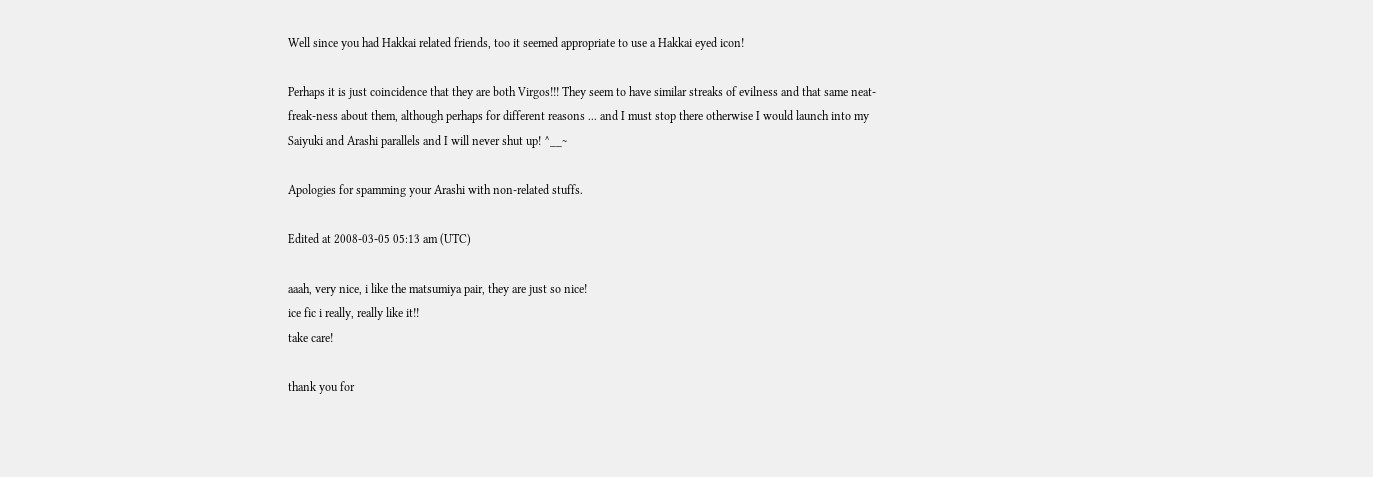Well since you had Hakkai related friends, too it seemed appropriate to use a Hakkai eyed icon!

Perhaps it is just coincidence that they are both Virgos!!! They seem to have similar streaks of evilness and that same neat-freak-ness about them, although perhaps for different reasons ... and I must stop there otherwise I would launch into my Saiyuki and Arashi parallels and I will never shut up! ^__~

Apologies for spamming your Arashi with non-related stuffs.

Edited at 2008-03-05 05:13 am (UTC)

aaah, very nice, i like the matsumiya pair, they are just so nice!
ice fic i really, really like it!!
take care!

thank you for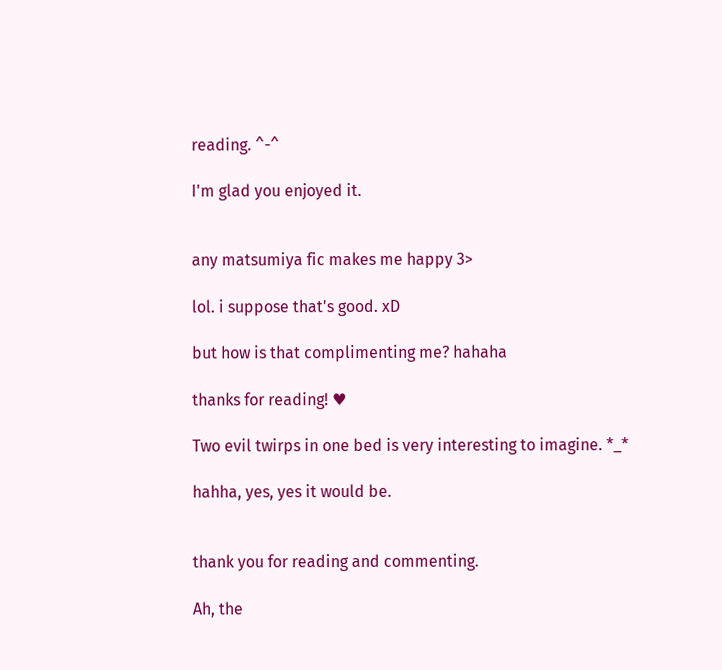reading. ^-^

I'm glad you enjoyed it.


any matsumiya fic makes me happy 3>

lol. i suppose that's good. xD

but how is that complimenting me? hahaha

thanks for reading! ♥

Two evil twirps in one bed is very interesting to imagine. *_*

hahha, yes, yes it would be.


thank you for reading and commenting.

Ah, the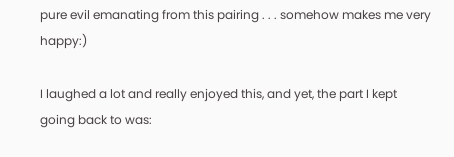pure evil emanating from this pairing . . . somehow makes me very happy:)

I laughed a lot and really enjoyed this, and yet, the part I kept going back to was: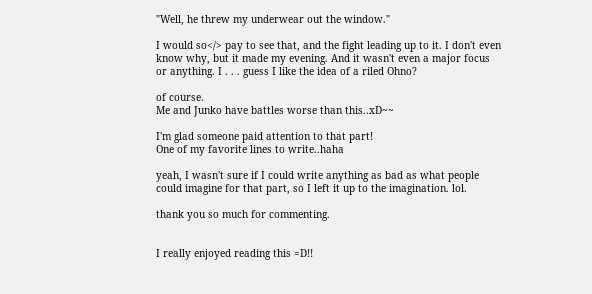"Well, he threw my underwear out the window."

I would so</> pay to see that, and the fight leading up to it. I don't even know why, but it made my evening. And it wasn't even a major focus or anything. I . . . guess I like the idea of a riled Ohno?

of course.
Me and Junko have battles worse than this..xD~~

I'm glad someone paid attention to that part!
One of my favorite lines to write..haha

yeah, I wasn't sure if I could write anything as bad as what people could imagine for that part, so I left it up to the imagination. lol.

thank you so much for commenting.


I really enjoyed reading this =D!!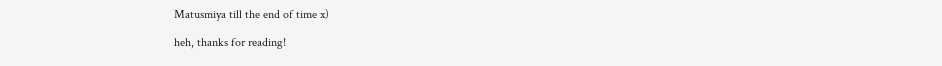Matusmiya till the end of time x)

heh, thanks for reading!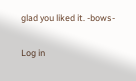glad you liked it. -bows-


Log in